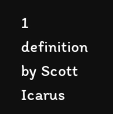1 definition by Scott Icarus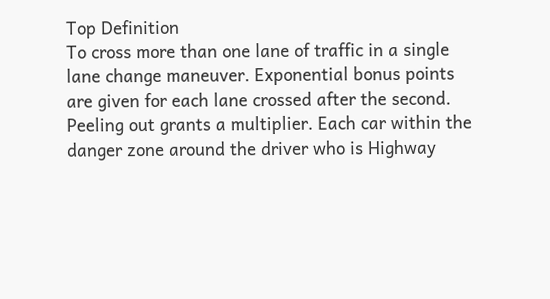Top Definition
To cross more than one lane of traffic in a single lane change maneuver. Exponential bonus points are given for each lane crossed after the second. Peeling out grants a multiplier. Each car within the danger zone around the driver who is Highway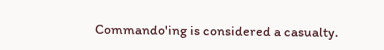Commando'ing is considered a casualty.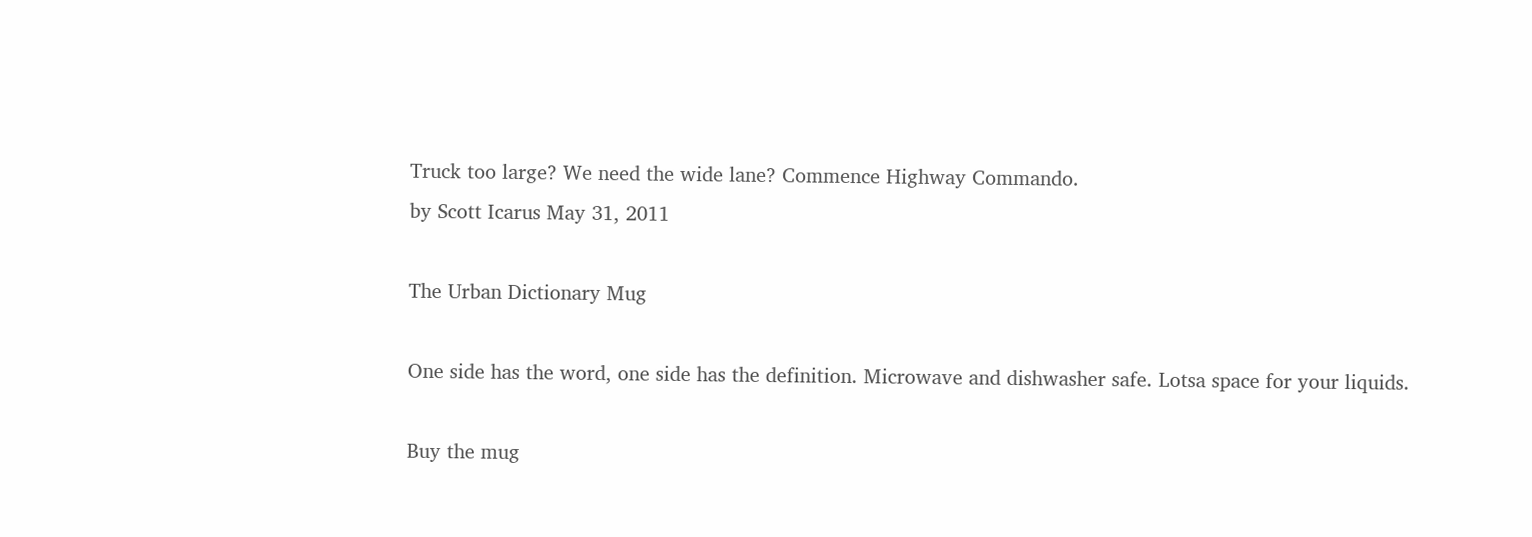Truck too large? We need the wide lane? Commence Highway Commando.
by Scott Icarus May 31, 2011

The Urban Dictionary Mug

One side has the word, one side has the definition. Microwave and dishwasher safe. Lotsa space for your liquids.

Buy the mug